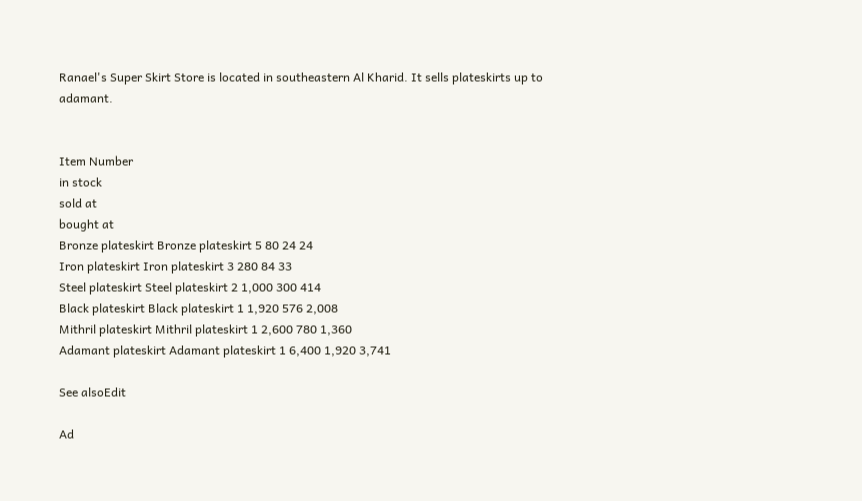Ranael's Super Skirt Store is located in southeastern Al Kharid. It sells plateskirts up to adamant.


Item Number
in stock
sold at
bought at
Bronze plateskirt Bronze plateskirt 5 80 24 24
Iron plateskirt Iron plateskirt 3 280 84 33
Steel plateskirt Steel plateskirt 2 1,000 300 414
Black plateskirt Black plateskirt 1 1,920 576 2,008
Mithril plateskirt Mithril plateskirt 1 2,600 780 1,360
Adamant plateskirt Adamant plateskirt 1 6,400 1,920 3,741

See alsoEdit

Ad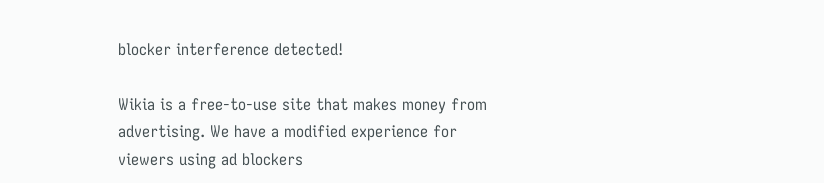blocker interference detected!

Wikia is a free-to-use site that makes money from advertising. We have a modified experience for viewers using ad blockers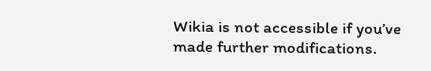Wikia is not accessible if you’ve made further modifications.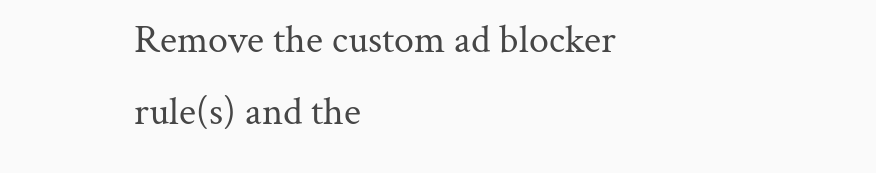Remove the custom ad blocker rule(s) and the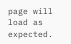page will load as expected.